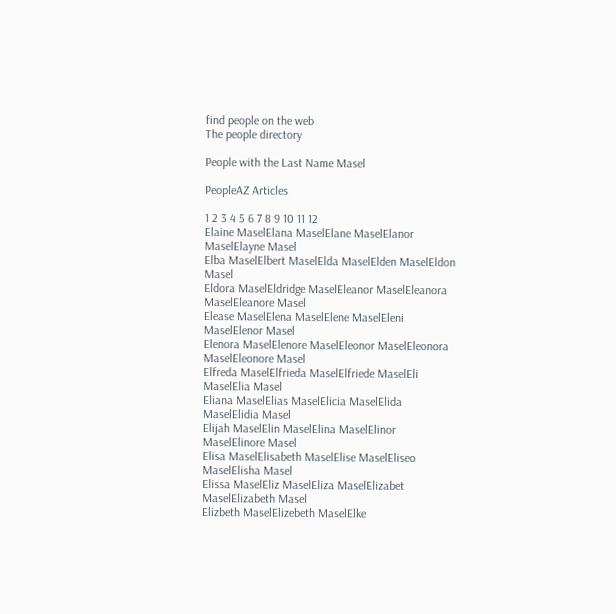find people on the web
The people directory

People with the Last Name Masel

PeopleAZ Articles

1 2 3 4 5 6 7 8 9 10 11 12
Elaine MaselElana MaselElane MaselElanor MaselElayne Masel
Elba MaselElbert MaselElda MaselElden MaselEldon Masel
Eldora MaselEldridge MaselEleanor MaselEleanora MaselEleanore Masel
Elease MaselElena MaselElene MaselEleni MaselElenor Masel
Elenora MaselElenore MaselEleonor MaselEleonora MaselEleonore Masel
Elfreda MaselElfrieda MaselElfriede MaselEli MaselElia Masel
Eliana MaselElias MaselElicia MaselElida MaselElidia Masel
Elijah MaselElin MaselElina MaselElinor MaselElinore Masel
Elisa MaselElisabeth MaselElise MaselEliseo MaselElisha Masel
Elissa MaselEliz MaselEliza MaselElizabet MaselElizabeth Masel
Elizbeth MaselElizebeth MaselElke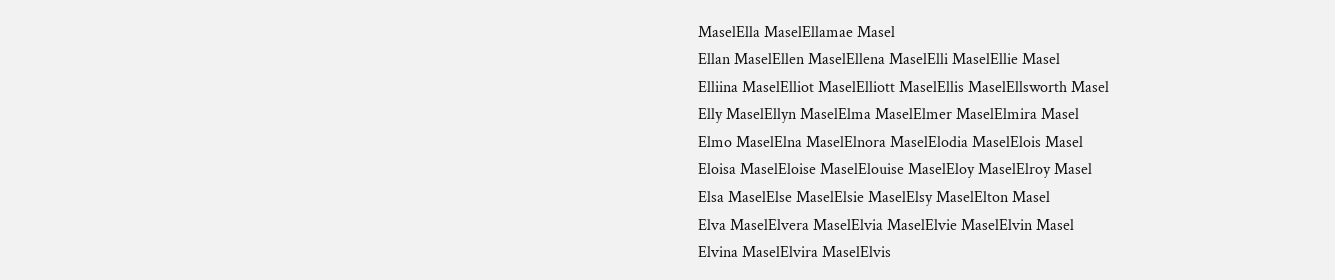MaselElla MaselEllamae Masel
Ellan MaselEllen MaselEllena MaselElli MaselEllie Masel
Elliina MaselElliot MaselElliott MaselEllis MaselEllsworth Masel
Elly MaselEllyn MaselElma MaselElmer MaselElmira Masel
Elmo MaselElna MaselElnora MaselElodia MaselElois Masel
Eloisa MaselEloise MaselElouise MaselEloy MaselElroy Masel
Elsa MaselElse MaselElsie MaselElsy MaselElton Masel
Elva MaselElvera MaselElvia MaselElvie MaselElvin Masel
Elvina MaselElvira MaselElvis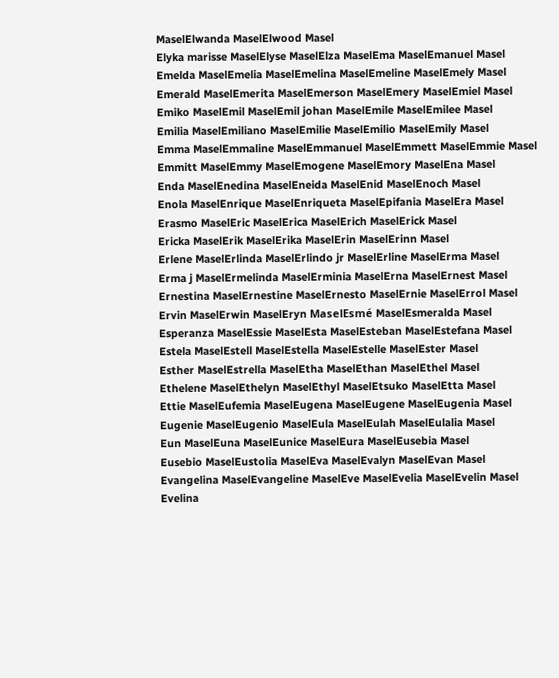MaselElwanda MaselElwood Masel
Elyka marisse MaselElyse MaselElza MaselEma MaselEmanuel Masel
Emelda MaselEmelia MaselEmelina MaselEmeline MaselEmely Masel
Emerald MaselEmerita MaselEmerson MaselEmery MaselEmiel Masel
Emiko MaselEmil MaselEmil johan MaselEmile MaselEmilee Masel
Emilia MaselEmiliano MaselEmilie MaselEmilio MaselEmily Masel
Emma MaselEmmaline MaselEmmanuel MaselEmmett MaselEmmie Masel
Emmitt MaselEmmy MaselEmogene MaselEmory MaselEna Masel
Enda MaselEnedina MaselEneida MaselEnid MaselEnoch Masel
Enola MaselEnrique MaselEnriqueta MaselEpifania MaselEra Masel
Erasmo MaselEric MaselErica MaselErich MaselErick Masel
Ericka MaselErik MaselErika MaselErin MaselErinn Masel
Erlene MaselErlinda MaselErlindo jr MaselErline MaselErma Masel
Erma j MaselErmelinda MaselErminia MaselErna MaselErnest Masel
Ernestina MaselErnestine MaselErnesto MaselErnie MaselErrol Masel
Ervin MaselErwin MaselEryn MaselEsmé MaselEsmeralda Masel
Esperanza MaselEssie MaselEsta MaselEsteban MaselEstefana Masel
Estela MaselEstell MaselEstella MaselEstelle MaselEster Masel
Esther MaselEstrella MaselEtha MaselEthan MaselEthel Masel
Ethelene MaselEthelyn MaselEthyl MaselEtsuko MaselEtta Masel
Ettie MaselEufemia MaselEugena MaselEugene MaselEugenia Masel
Eugenie MaselEugenio MaselEula MaselEulah MaselEulalia Masel
Eun MaselEuna MaselEunice MaselEura MaselEusebia Masel
Eusebio MaselEustolia MaselEva MaselEvalyn MaselEvan Masel
Evangelina MaselEvangeline MaselEve MaselEvelia MaselEvelin Masel
Evelina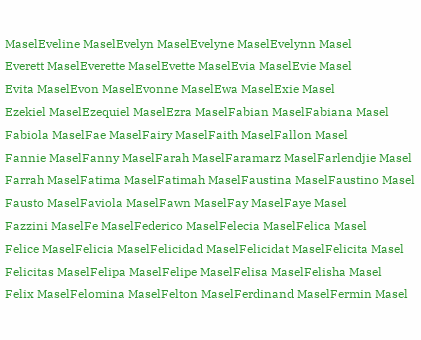MaselEveline MaselEvelyn MaselEvelyne MaselEvelynn Masel
Everett MaselEverette MaselEvette MaselEvia MaselEvie Masel
Evita MaselEvon MaselEvonne MaselEwa MaselExie Masel
Ezekiel MaselEzequiel MaselEzra MaselFabian MaselFabiana Masel
Fabiola MaselFae MaselFairy MaselFaith MaselFallon Masel
Fannie MaselFanny MaselFarah MaselFaramarz MaselFarlendjie Masel
Farrah MaselFatima MaselFatimah MaselFaustina MaselFaustino Masel
Fausto MaselFaviola MaselFawn MaselFay MaselFaye Masel
Fazzini MaselFe MaselFederico MaselFelecia MaselFelica Masel
Felice MaselFelicia MaselFelicidad MaselFelicidat MaselFelicita Masel
Felicitas MaselFelipa MaselFelipe MaselFelisa MaselFelisha Masel
Felix MaselFelomina MaselFelton MaselFerdinand MaselFermin Masel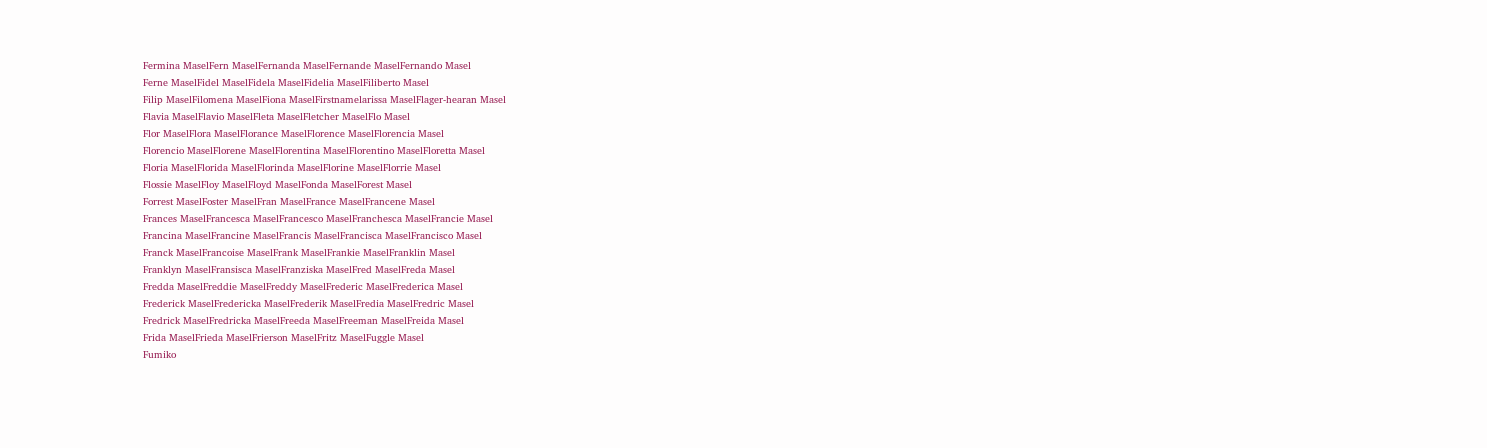Fermina MaselFern MaselFernanda MaselFernande MaselFernando Masel
Ferne MaselFidel MaselFidela MaselFidelia MaselFiliberto Masel
Filip MaselFilomena MaselFiona MaselFirstnamelarissa MaselFlager-hearan Masel
Flavia MaselFlavio MaselFleta MaselFletcher MaselFlo Masel
Flor MaselFlora MaselFlorance MaselFlorence MaselFlorencia Masel
Florencio MaselFlorene MaselFlorentina MaselFlorentino MaselFloretta Masel
Floria MaselFlorida MaselFlorinda MaselFlorine MaselFlorrie Masel
Flossie MaselFloy MaselFloyd MaselFonda MaselForest Masel
Forrest MaselFoster MaselFran MaselFrance MaselFrancene Masel
Frances MaselFrancesca MaselFrancesco MaselFranchesca MaselFrancie Masel
Francina MaselFrancine MaselFrancis MaselFrancisca MaselFrancisco Masel
Franck MaselFrancoise MaselFrank MaselFrankie MaselFranklin Masel
Franklyn MaselFransisca MaselFranziska MaselFred MaselFreda Masel
Fredda MaselFreddie MaselFreddy MaselFrederic MaselFrederica Masel
Frederick MaselFredericka MaselFrederik MaselFredia MaselFredric Masel
Fredrick MaselFredricka MaselFreeda MaselFreeman MaselFreida Masel
Frida MaselFrieda MaselFrierson MaselFritz MaselFuggle Masel
Fumiko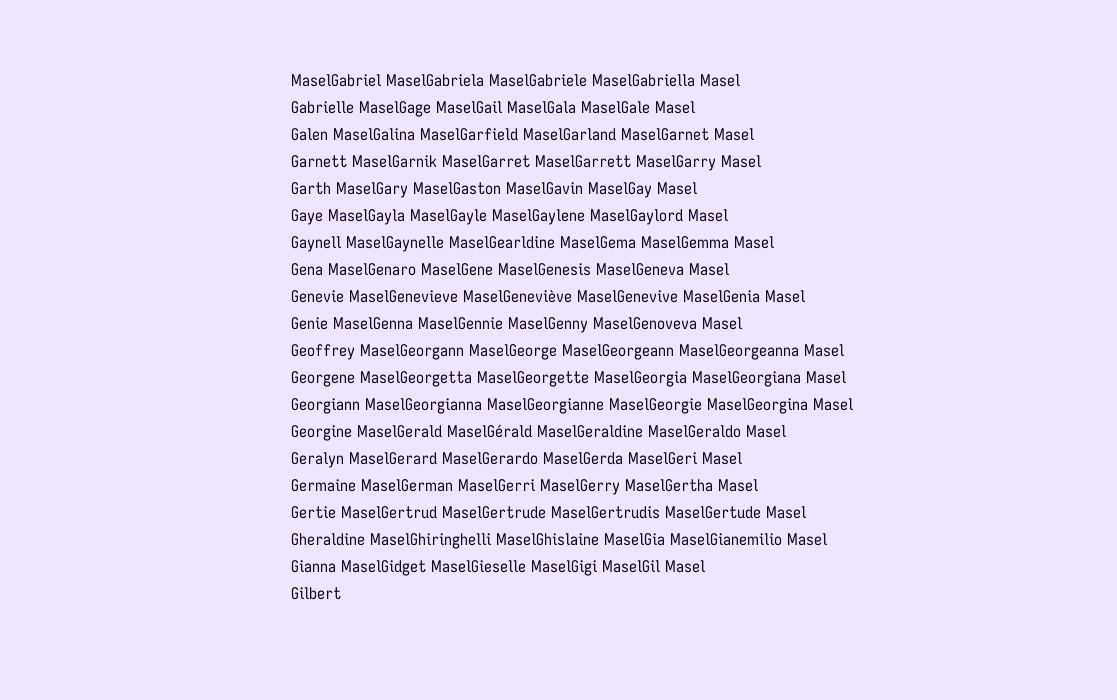MaselGabriel MaselGabriela MaselGabriele MaselGabriella Masel
Gabrielle MaselGage MaselGail MaselGala MaselGale Masel
Galen MaselGalina MaselGarfield MaselGarland MaselGarnet Masel
Garnett MaselGarnik MaselGarret MaselGarrett MaselGarry Masel
Garth MaselGary MaselGaston MaselGavin MaselGay Masel
Gaye MaselGayla MaselGayle MaselGaylene MaselGaylord Masel
Gaynell MaselGaynelle MaselGearldine MaselGema MaselGemma Masel
Gena MaselGenaro MaselGene MaselGenesis MaselGeneva Masel
Genevie MaselGenevieve MaselGeneviève MaselGenevive MaselGenia Masel
Genie MaselGenna MaselGennie MaselGenny MaselGenoveva Masel
Geoffrey MaselGeorgann MaselGeorge MaselGeorgeann MaselGeorgeanna Masel
Georgene MaselGeorgetta MaselGeorgette MaselGeorgia MaselGeorgiana Masel
Georgiann MaselGeorgianna MaselGeorgianne MaselGeorgie MaselGeorgina Masel
Georgine MaselGerald MaselGérald MaselGeraldine MaselGeraldo Masel
Geralyn MaselGerard MaselGerardo MaselGerda MaselGeri Masel
Germaine MaselGerman MaselGerri MaselGerry MaselGertha Masel
Gertie MaselGertrud MaselGertrude MaselGertrudis MaselGertude Masel
Gheraldine MaselGhiringhelli MaselGhislaine MaselGia MaselGianemilio Masel
Gianna MaselGidget MaselGieselle MaselGigi MaselGil Masel
Gilbert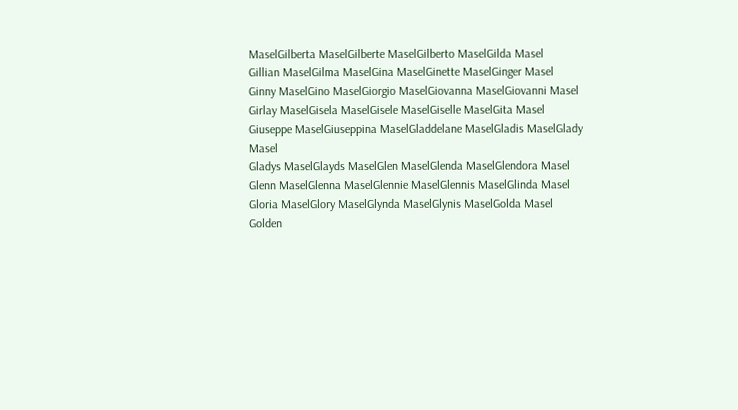MaselGilberta MaselGilberte MaselGilberto MaselGilda Masel
Gillian MaselGilma MaselGina MaselGinette MaselGinger Masel
Ginny MaselGino MaselGiorgio MaselGiovanna MaselGiovanni Masel
Girlay MaselGisela MaselGisele MaselGiselle MaselGita Masel
Giuseppe MaselGiuseppina MaselGladdelane MaselGladis MaselGlady Masel
Gladys MaselGlayds MaselGlen MaselGlenda MaselGlendora Masel
Glenn MaselGlenna MaselGlennie MaselGlennis MaselGlinda Masel
Gloria MaselGlory MaselGlynda MaselGlynis MaselGolda Masel
Golden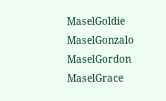MaselGoldie MaselGonzalo MaselGordon MaselGrace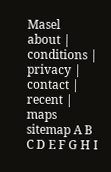Masel
about | conditions | privacy | contact | recent | maps
sitemap A B C D E F G H I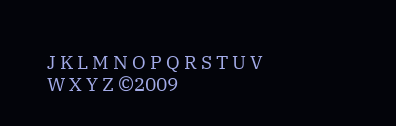J K L M N O P Q R S T U V W X Y Z ©2009